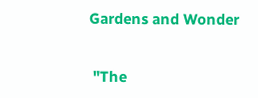Gardens and Wonder


 "The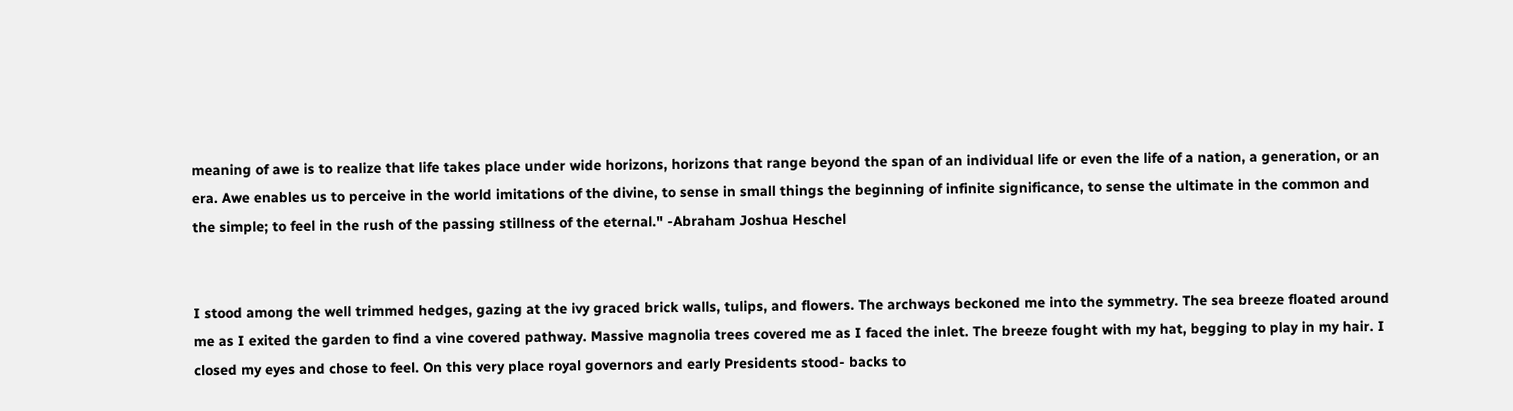meaning of awe is to realize that life takes place under wide horizons, horizons that range beyond the span of an individual life or even the life of a nation, a generation, or an era. Awe enables us to perceive in the world imitations of the divine, to sense in small things the beginning of infinite significance, to sense the ultimate in the common and the simple; to feel in the rush of the passing stillness of the eternal." -Abraham Joshua Heschel


I stood among the well trimmed hedges, gazing at the ivy graced brick walls, tulips, and flowers. The archways beckoned me into the symmetry. The sea breeze floated around me as I exited the garden to find a vine covered pathway. Massive magnolia trees covered me as I faced the inlet. The breeze fought with my hat, begging to play in my hair. I closed my eyes and chose to feel. On this very place royal governors and early Presidents stood- backs to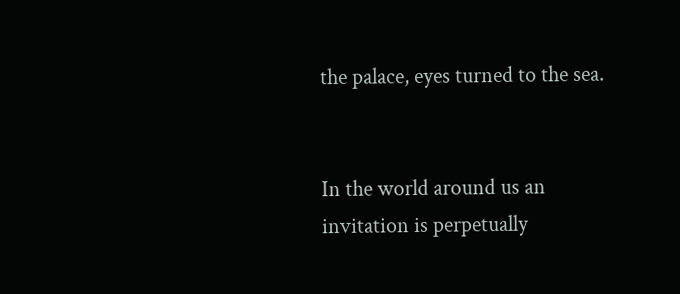the palace, eyes turned to the sea.


In the world around us an invitation is perpetually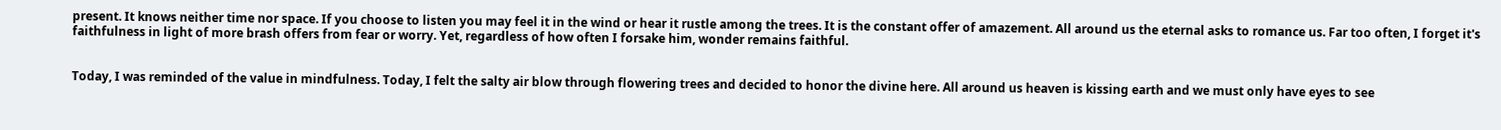present. It knows neither time nor space. If you choose to listen you may feel it in the wind or hear it rustle among the trees. It is the constant offer of amazement. All around us the eternal asks to romance us. Far too often, I forget it's faithfulness in light of more brash offers from fear or worry. Yet, regardless of how often I forsake him, wonder remains faithful.


Today, I was reminded of the value in mindfulness. Today, I felt the salty air blow through flowering trees and decided to honor the divine here. All around us heaven is kissing earth and we must only have eyes to see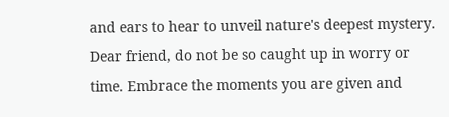and ears to hear to unveil nature's deepest mystery. Dear friend, do not be so caught up in worry or time. Embrace the moments you are given and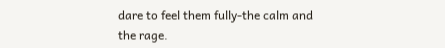dare to feel them fully-the calm and the rage.